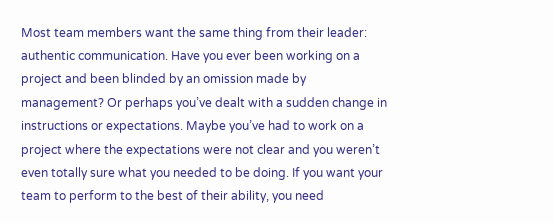Most team members want the same thing from their leader: authentic communication. Have you ever been working on a project and been blinded by an omission made by management? Or perhaps you’ve dealt with a sudden change in instructions or expectations. Maybe you’ve had to work on a project where the expectations were not clear and you weren’t even totally sure what you needed to be doing. If you want your team to perform to the best of their ability, you need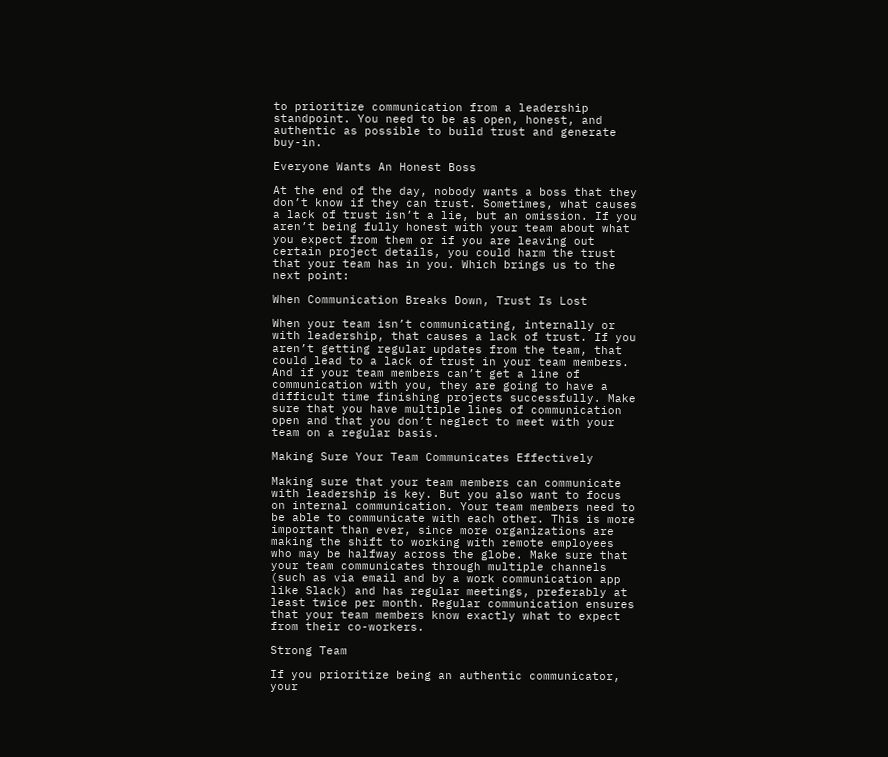to prioritize communication from a leadership standpoint. You need to be as open, honest, and authentic as possible to build trust and generate buy-in.

Everyone Wants An Honest Boss

At the end of the day, nobody wants a boss that they don’t know if they can trust. Sometimes, what causes a lack of trust isn’t a lie, but an omission. If you aren’t being fully honest with your team about what you expect from them or if you are leaving out certain project details, you could harm the trust that your team has in you. Which brings us to the next point:

When Communication Breaks Down, Trust Is Lost

When your team isn’t communicating, internally or with leadership, that causes a lack of trust. If you aren’t getting regular updates from the team, that could lead to a lack of trust in your team members. And if your team members can’t get a line of communication with you, they are going to have a difficult time finishing projects successfully. Make sure that you have multiple lines of communication open and that you don’t neglect to meet with your team on a regular basis.

Making Sure Your Team Communicates Effectively

Making sure that your team members can communicate with leadership is key. But you also want to focus on internal communication. Your team members need to be able to communicate with each other. This is more important than ever, since more organizations are making the shift to working with remote employees who may be halfway across the globe. Make sure that your team communicates through multiple channels (such as via email and by a work communication app like Slack) and has regular meetings, preferably at least twice per month. Regular communication ensures that your team members know exactly what to expect from their co-workers.

Strong Team

If you prioritize being an authentic communicator, your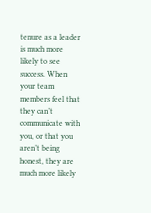tenure as a leader is much more likely to see success. When your team members feel that they can’t communicate with you, or that you aren’t being honest, they are much more likely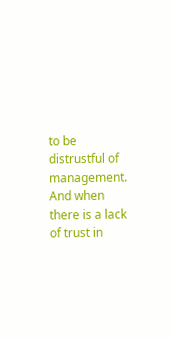to be distrustful of management. And when there is a lack of trust in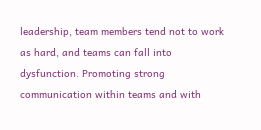leadership, team members tend not to work as hard, and teams can fall into dysfunction. Promoting strong communication within teams and with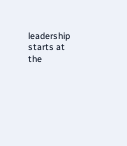leadership starts at the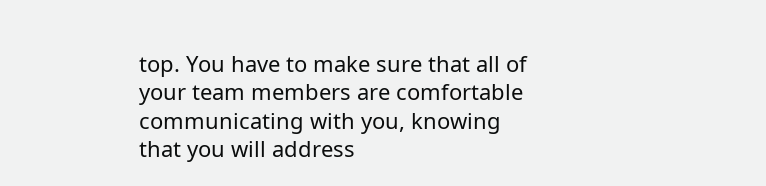top. You have to make sure that all of your team members are comfortable communicating with you, knowing that you will address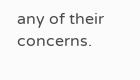any of their concerns.